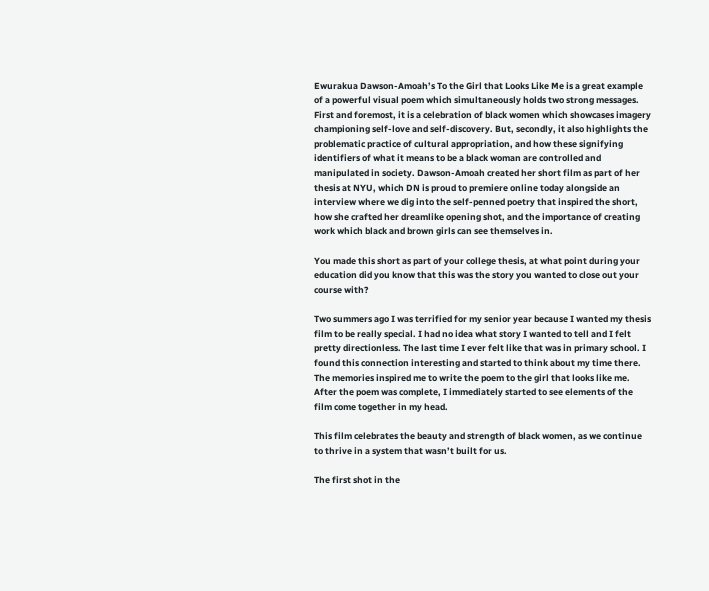Ewurakua Dawson-Amoah’s To the Girl that Looks Like Me is a great example of a powerful visual poem which simultaneously holds two strong messages. First and foremost, it is a celebration of black women which showcases imagery championing self-love and self-discovery. But, secondly, it also highlights the problematic practice of cultural appropriation, and how these signifying identifiers of what it means to be a black woman are controlled and manipulated in society. Dawson-Amoah created her short film as part of her thesis at NYU, which DN is proud to premiere online today alongside an interview where we dig into the self-penned poetry that inspired the short, how she crafted her dreamlike opening shot, and the importance of creating work which black and brown girls can see themselves in.

You made this short as part of your college thesis, at what point during your education did you know that this was the story you wanted to close out your course with?

Two summers ago I was terrified for my senior year because I wanted my thesis film to be really special. I had no idea what story I wanted to tell and I felt pretty directionless. The last time I ever felt like that was in primary school. I found this connection interesting and started to think about my time there. The memories inspired me to write the poem to the girl that looks like me. After the poem was complete, I immediately started to see elements of the film come together in my head.

This film celebrates the beauty and strength of black women, as we continue to thrive in a system that wasn’t built for us.

The first shot in the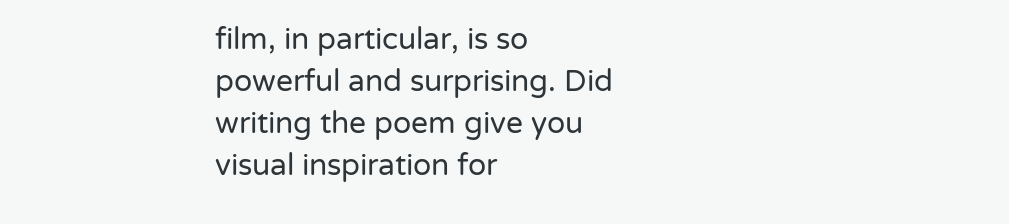film, in particular, is so powerful and surprising. Did writing the poem give you visual inspiration for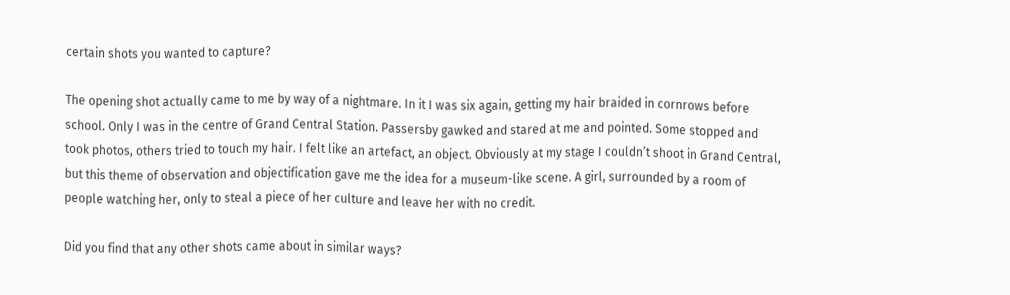certain shots you wanted to capture?

The opening shot actually came to me by way of a nightmare. In it I was six again, getting my hair braided in cornrows before school. Only I was in the centre of Grand Central Station. Passersby gawked and stared at me and pointed. Some stopped and took photos, others tried to touch my hair. I felt like an artefact, an object. Obviously at my stage I couldn’t shoot in Grand Central, but this theme of observation and objectification gave me the idea for a museum-like scene. A girl, surrounded by a room of people watching her, only to steal a piece of her culture and leave her with no credit.

Did you find that any other shots came about in similar ways?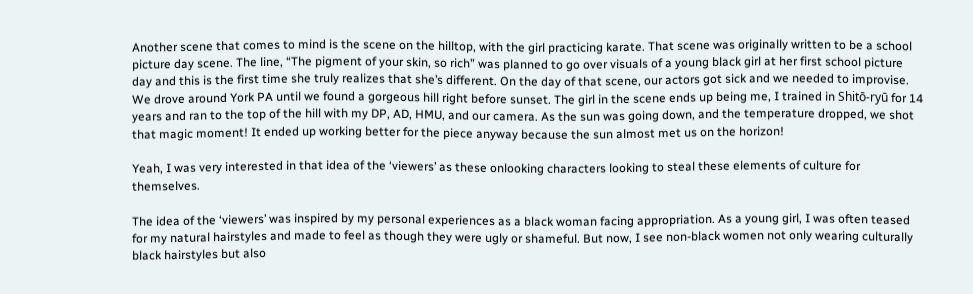Another scene that comes to mind is the scene on the hilltop, with the girl practicing karate. That scene was originally written to be a school picture day scene. The line, “The pigment of your skin, so rich” was planned to go over visuals of a young black girl at her first school picture day and this is the first time she truly realizes that she’s different. On the day of that scene, our actors got sick and we needed to improvise. We drove around York PA until we found a gorgeous hill right before sunset. The girl in the scene ends up being me, I trained in Shitō-ryū for 14 years and ran to the top of the hill with my DP, AD, HMU, and our camera. As the sun was going down, and the temperature dropped, we shot that magic moment! It ended up working better for the piece anyway because the sun almost met us on the horizon!

Yeah, I was very interested in that idea of the ‘viewers’ as these onlooking characters looking to steal these elements of culture for themselves.

The idea of the ‘viewers’ was inspired by my personal experiences as a black woman facing appropriation. As a young girl, I was often teased for my natural hairstyles and made to feel as though they were ugly or shameful. But now, I see non-black women not only wearing culturally black hairstyles but also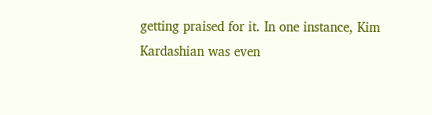getting praised for it. In one instance, Kim Kardashian was even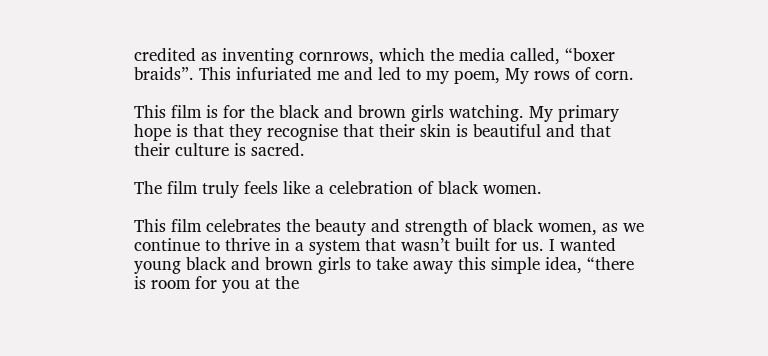credited as inventing cornrows, which the media called, “boxer braids”. This infuriated me and led to my poem, My rows of corn.

This film is for the black and brown girls watching. My primary hope is that they recognise that their skin is beautiful and that their culture is sacred.

The film truly feels like a celebration of black women.

This film celebrates the beauty and strength of black women, as we continue to thrive in a system that wasn’t built for us. I wanted young black and brown girls to take away this simple idea, “there is room for you at the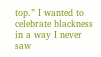top.” I wanted to celebrate blackness in a way I never saw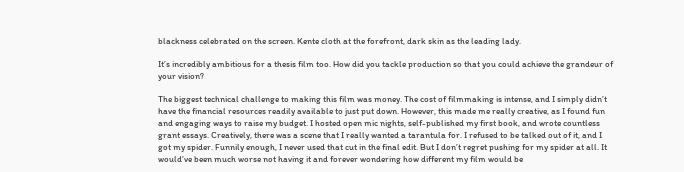blackness celebrated on the screen. Kente cloth at the forefront, dark skin as the leading lady.

It’s incredibly ambitious for a thesis film too. How did you tackle production so that you could achieve the grandeur of your vision?

The biggest technical challenge to making this film was money. The cost of filmmaking is intense, and I simply didn’t have the financial resources readily available to just put down. However, this made me really creative, as I found fun and engaging ways to raise my budget. I hosted open mic nights, self-published my first book, and wrote countless grant essays. Creatively, there was a scene that I really wanted a tarantula for. I refused to be talked out of it, and I got my spider. Funnily enough, I never used that cut in the final edit. But I don’t regret pushing for my spider at all. It would’ve been much worse not having it and forever wondering how different my film would be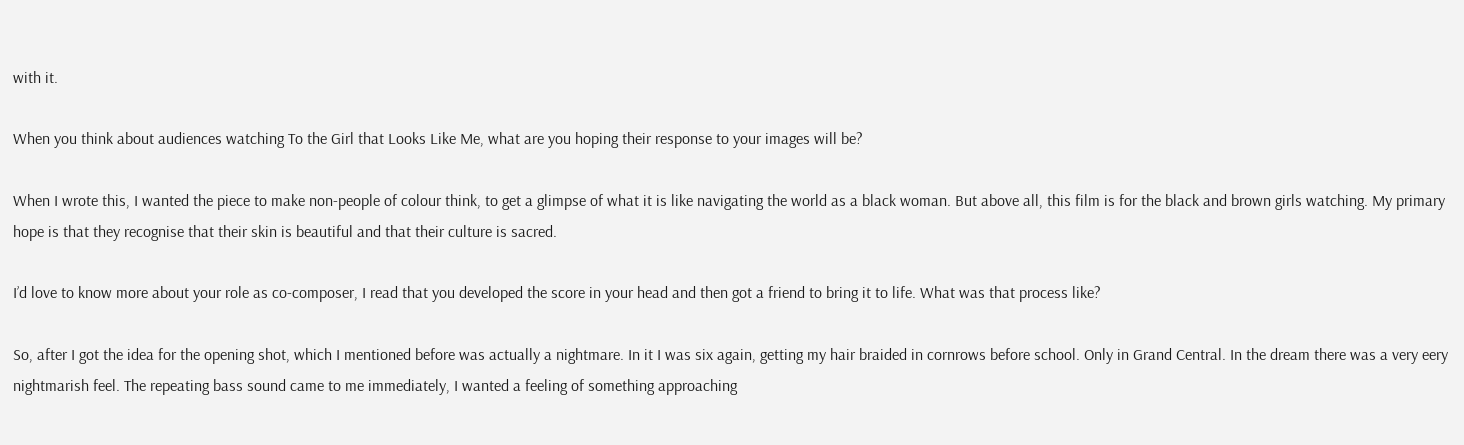with it.

When you think about audiences watching To the Girl that Looks Like Me, what are you hoping their response to your images will be?

When I wrote this, I wanted the piece to make non-people of colour think, to get a glimpse of what it is like navigating the world as a black woman. But above all, this film is for the black and brown girls watching. My primary hope is that they recognise that their skin is beautiful and that their culture is sacred.

I’d love to know more about your role as co-composer, I read that you developed the score in your head and then got a friend to bring it to life. What was that process like?

So, after I got the idea for the opening shot, which I mentioned before was actually a nightmare. In it I was six again, getting my hair braided in cornrows before school. Only in Grand Central. In the dream there was a very eery nightmarish feel. The repeating bass sound came to me immediately, I wanted a feeling of something approaching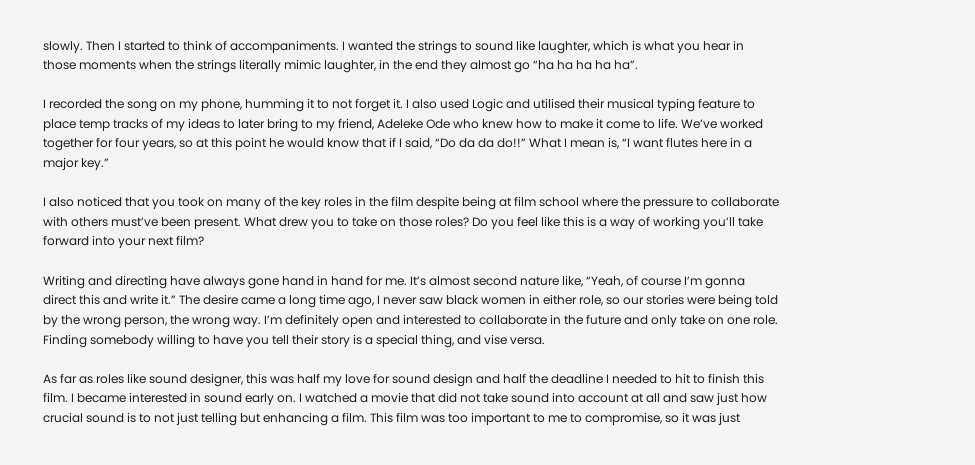slowly. Then I started to think of accompaniments. I wanted the strings to sound like laughter, which is what you hear in those moments when the strings literally mimic laughter, in the end they almost go “ha ha ha ha ha”.

I recorded the song on my phone, humming it to not forget it. I also used Logic and utilised their musical typing feature to place temp tracks of my ideas to later bring to my friend, Adeleke Ode who knew how to make it come to life. We’ve worked together for four years, so at this point he would know that if I said, “Do da da do!!” What I mean is, “I want flutes here in a major key.”

I also noticed that you took on many of the key roles in the film despite being at film school where the pressure to collaborate with others must’ve been present. What drew you to take on those roles? Do you feel like this is a way of working you’ll take forward into your next film?

Writing and directing have always gone hand in hand for me. It’s almost second nature like, “Yeah, of course I’m gonna direct this and write it.” The desire came a long time ago, I never saw black women in either role, so our stories were being told by the wrong person, the wrong way. I’m definitely open and interested to collaborate in the future and only take on one role. Finding somebody willing to have you tell their story is a special thing, and vise versa.

As far as roles like sound designer, this was half my love for sound design and half the deadline I needed to hit to finish this film. I became interested in sound early on. I watched a movie that did not take sound into account at all and saw just how crucial sound is to not just telling but enhancing a film. This film was too important to me to compromise, so it was just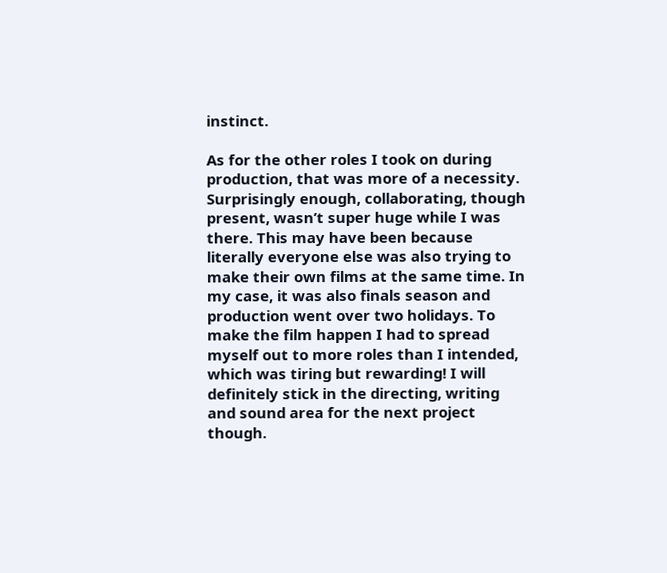instinct.

As for the other roles I took on during production, that was more of a necessity. Surprisingly enough, collaborating, though present, wasn’t super huge while I was there. This may have been because literally everyone else was also trying to make their own films at the same time. In my case, it was also finals season and production went over two holidays. To make the film happen I had to spread myself out to more roles than I intended, which was tiring but rewarding! I will definitely stick in the directing, writing and sound area for the next project though.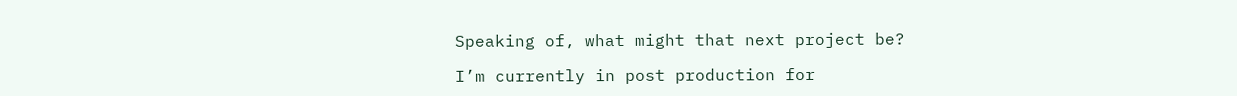Speaking of, what might that next project be?

I’m currently in post production for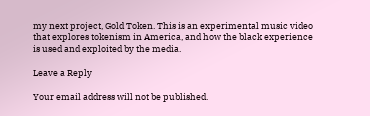my next project, Gold Token. This is an experimental music video that explores tokenism in America, and how the black experience is used and exploited by the media.

Leave a Reply

Your email address will not be published.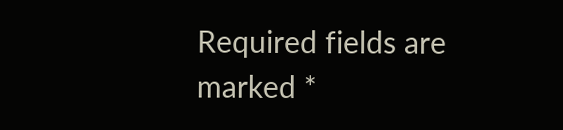Required fields are marked *